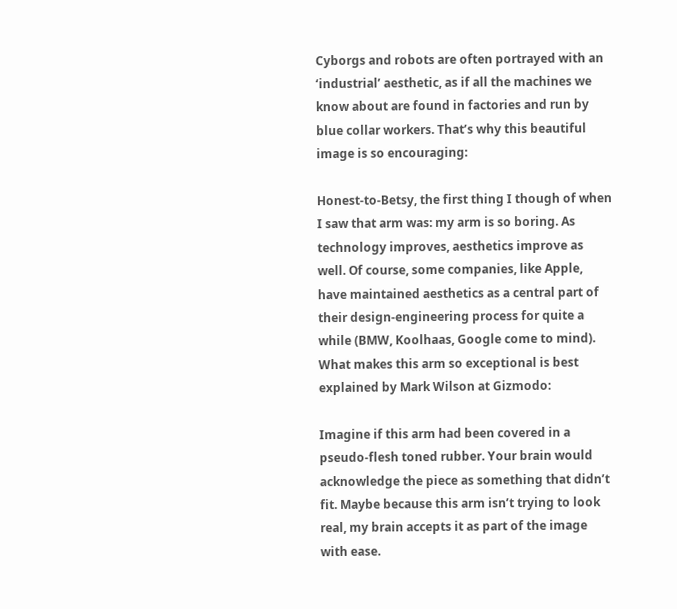Cyborgs and robots are often portrayed with an ‘industrial’ aesthetic, as if all the machines we know about are found in factories and run by blue collar workers. That’s why this beautiful image is so encouraging:

Honest-to-Betsy, the first thing I though of when I saw that arm was: my arm is so boring. As technology improves, aesthetics improve as well. Of course, some companies, like Apple, have maintained aesthetics as a central part of their design-engineering process for quite a while (BMW, Koolhaas, Google come to mind). What makes this arm so exceptional is best explained by Mark Wilson at Gizmodo:

Imagine if this arm had been covered in a pseudo-flesh toned rubber. Your brain would acknowledge the piece as something that didn’t fit. Maybe because this arm isn’t trying to look real, my brain accepts it as part of the image with ease.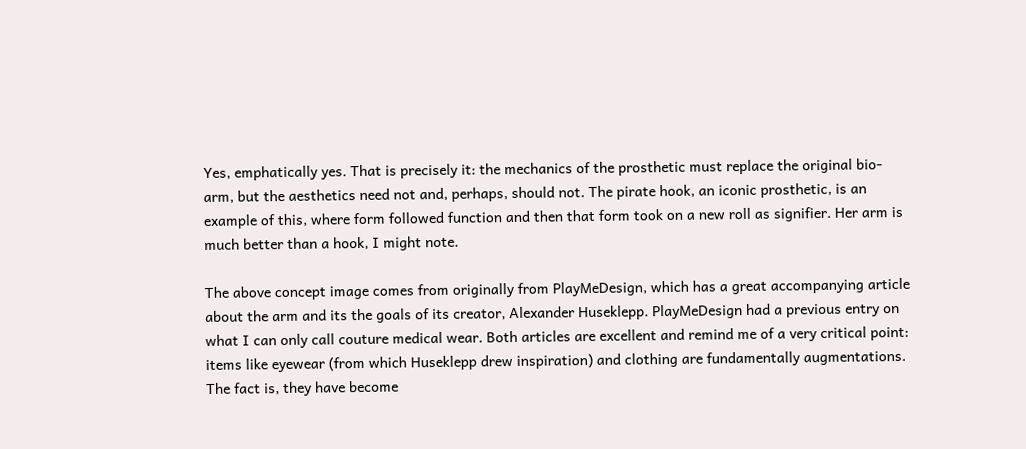Yes, emphatically yes. That is precisely it: the mechanics of the prosthetic must replace the original bio-arm, but the aesthetics need not and, perhaps, should not. The pirate hook, an iconic prosthetic, is an example of this, where form followed function and then that form took on a new roll as signifier. Her arm is much better than a hook, I might note.

The above concept image comes from originally from PlayMeDesign, which has a great accompanying article about the arm and its the goals of its creator, Alexander Huseklepp. PlayMeDesign had a previous entry on what I can only call couture medical wear. Both articles are excellent and remind me of a very critical point: items like eyewear (from which Huseklepp drew inspiration) and clothing are fundamentally augmentations. The fact is, they have become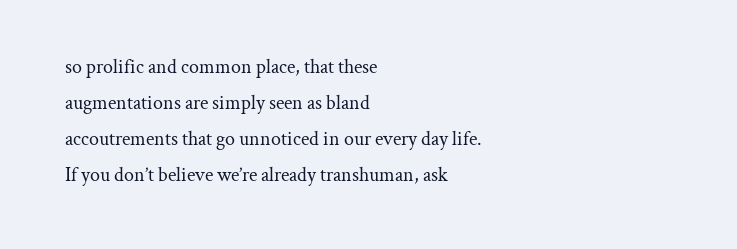so prolific and common place, that these augmentations are simply seen as bland accoutrements that go unnoticed in our every day life. If you don’t believe we’re already transhuman, ask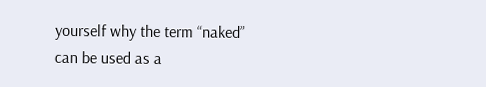yourself why the term “naked” can be used as a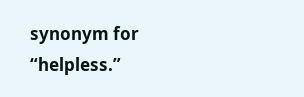synonym for “helpless.”